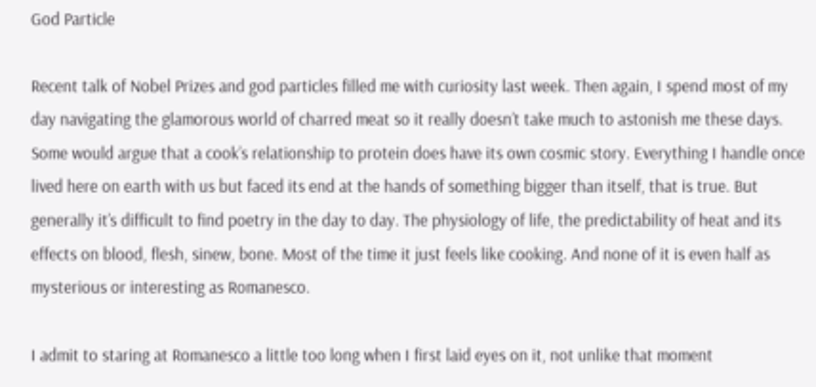God Particle

Recent talk of Nobel Prizes and god particles filled me with curiosity last week. Then again, I spend most of my day navigating the glamorous world of charred meat so it really doesn’t take much to astonish me these days. Some would argue that a cook’s relationship to protein does have its own cosmic story. Everything I handle once lived here on earth with us but faced its end at the hands of something bigger than itself, that is true. But generally it’s difficult to find poetry in the day to day. The physiology of life, the predictability of heat and its effects on blood, flesh, sinew, bone. Most of the time it just feels like cooking. And none of it is even half as mysterious or interesting as Romanesco.

I admit to staring at Romanesco a little too long when I first laid eyes on it, not unlike that moment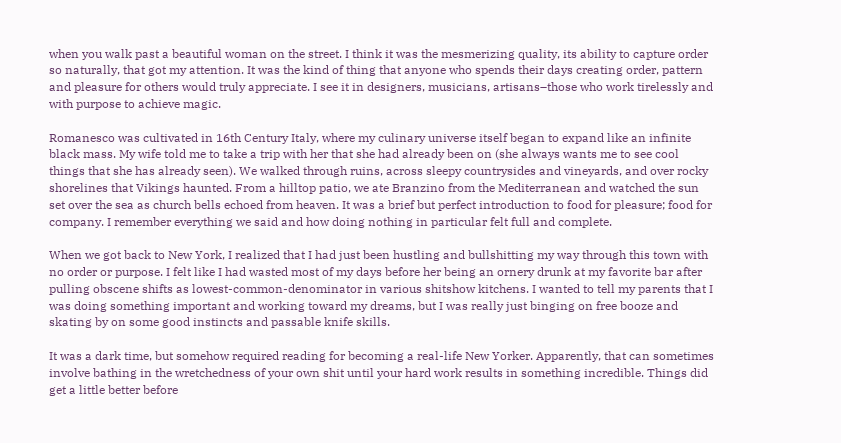when you walk past a beautiful woman on the street. I think it was the mesmerizing quality, its ability to capture order so naturally, that got my attention. It was the kind of thing that anyone who spends their days creating order, pattern and pleasure for others would truly appreciate. I see it in designers, musicians, artisans–those who work tirelessly and with purpose to achieve magic.

Romanesco was cultivated in 16th Century Italy, where my culinary universe itself began to expand like an infinite black mass. My wife told me to take a trip with her that she had already been on (she always wants me to see cool things that she has already seen). We walked through ruins, across sleepy countrysides and vineyards, and over rocky shorelines that Vikings haunted. From a hilltop patio, we ate Branzino from the Mediterranean and watched the sun set over the sea as church bells echoed from heaven. It was a brief but perfect introduction to food for pleasure; food for company. I remember everything we said and how doing nothing in particular felt full and complete.

When we got back to New York, I realized that I had just been hustling and bullshitting my way through this town with no order or purpose. I felt like I had wasted most of my days before her being an ornery drunk at my favorite bar after pulling obscene shifts as lowest-common-denominator in various shitshow kitchens. I wanted to tell my parents that I was doing something important and working toward my dreams, but I was really just binging on free booze and skating by on some good instincts and passable knife skills.

It was a dark time, but somehow required reading for becoming a real-life New Yorker. Apparently, that can sometimes involve bathing in the wretchedness of your own shit until your hard work results in something incredible. Things did get a little better before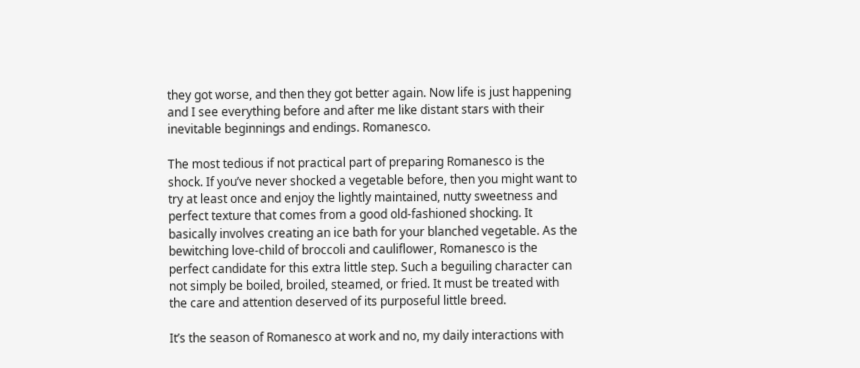they got worse, and then they got better again. Now life is just happening and I see everything before and after me like distant stars with their inevitable beginnings and endings. Romanesco.

The most tedious if not practical part of preparing Romanesco is the shock. If you’ve never shocked a vegetable before, then you might want to try at least once and enjoy the lightly maintained, nutty sweetness and perfect texture that comes from a good old-fashioned shocking. It basically involves creating an ice bath for your blanched vegetable. As the bewitching love-child of broccoli and cauliflower, Romanesco is the perfect candidate for this extra little step. Such a beguiling character can not simply be boiled, broiled, steamed, or fried. It must be treated with the care and attention deserved of its purposeful little breed.

It’s the season of Romanesco at work and no, my daily interactions with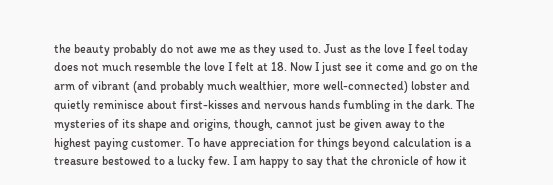the beauty probably do not awe me as they used to. Just as the love I feel today does not much resemble the love I felt at 18. Now I just see it come and go on the arm of vibrant (and probably much wealthier, more well-connected) lobster and quietly reminisce about first-kisses and nervous hands fumbling in the dark. The mysteries of its shape and origins, though, cannot just be given away to the highest paying customer. To have appreciation for things beyond calculation is a treasure bestowed to a lucky few. I am happy to say that the chronicle of how it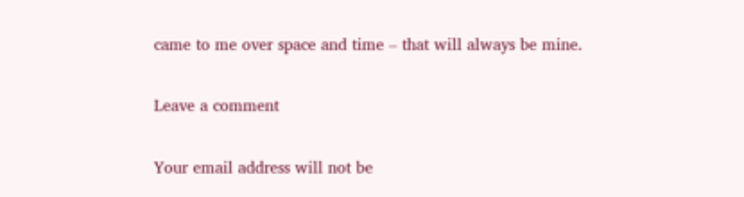came to me over space and time – that will always be mine.

Leave a comment

Your email address will not be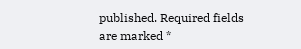published. Required fields are marked *